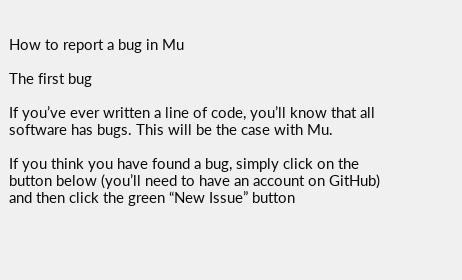How to report a bug in Mu

The first bug

If you’ve ever written a line of code, you’ll know that all software has bugs. This will be the case with Mu.

If you think you have found a bug, simply click on the button below (you’ll need to have an account on GitHub) and then click the green “New Issue” button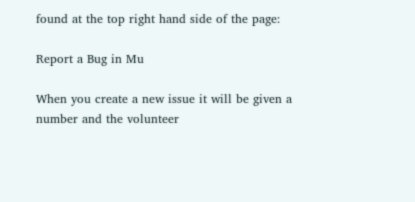found at the top right hand side of the page:

Report a Bug in Mu

When you create a new issue it will be given a number and the volunteer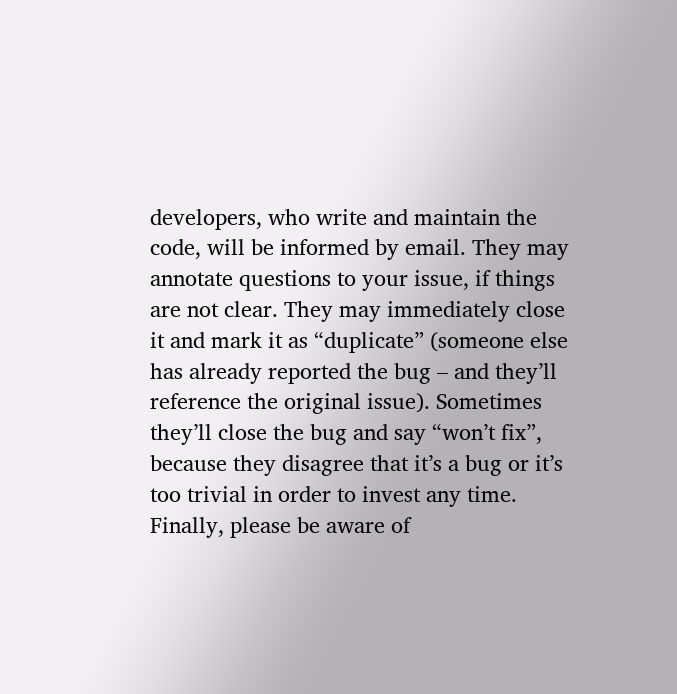developers, who write and maintain the code, will be informed by email. They may annotate questions to your issue, if things are not clear. They may immediately close it and mark it as “duplicate” (someone else has already reported the bug – and they’ll reference the original issue). Sometimes they’ll close the bug and say “won’t fix”, because they disagree that it’s a bug or it’s too trivial in order to invest any time. Finally, please be aware of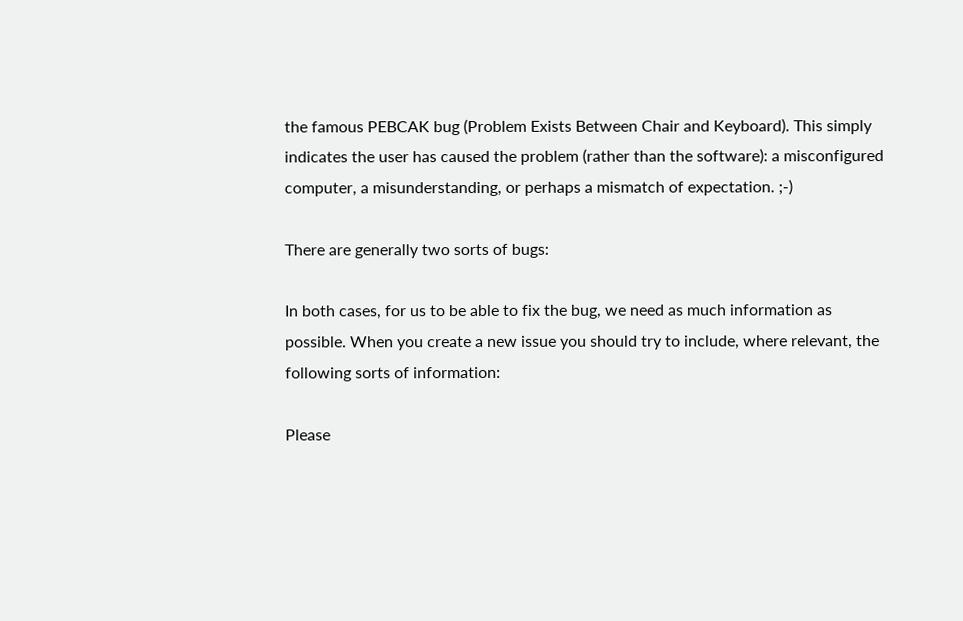the famous PEBCAK bug (Problem Exists Between Chair and Keyboard). This simply indicates the user has caused the problem (rather than the software): a misconfigured computer, a misunderstanding, or perhaps a mismatch of expectation. ;-)

There are generally two sorts of bugs:

In both cases, for us to be able to fix the bug, we need as much information as possible. When you create a new issue you should try to include, where relevant, the following sorts of information:

Please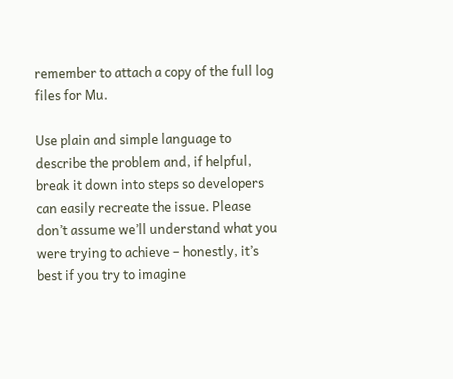remember to attach a copy of the full log files for Mu.

Use plain and simple language to describe the problem and, if helpful, break it down into steps so developers can easily recreate the issue. Please don’t assume we’ll understand what you were trying to achieve – honestly, it’s best if you try to imagine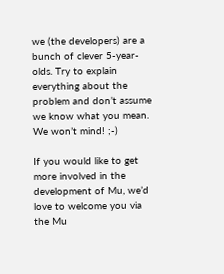we (the developers) are a bunch of clever 5-year-olds. Try to explain everything about the problem and don’t assume we know what you mean. We won’t mind! ;-)

If you would like to get more involved in the development of Mu, we’d love to welcome you via the Mu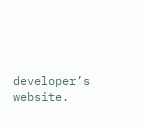developer’s website.